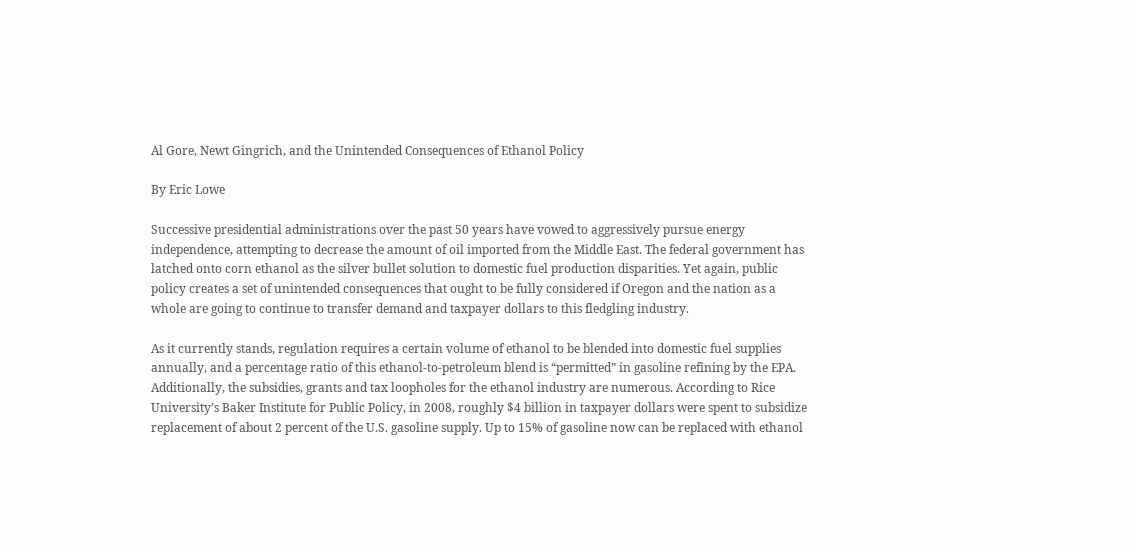Al Gore, Newt Gingrich, and the Unintended Consequences of Ethanol Policy

By Eric Lowe

Successive presidential administrations over the past 50 years have vowed to aggressively pursue energy independence, attempting to decrease the amount of oil imported from the Middle East. The federal government has latched onto corn ethanol as the silver bullet solution to domestic fuel production disparities. Yet again, public policy creates a set of unintended consequences that ought to be fully considered if Oregon and the nation as a whole are going to continue to transfer demand and taxpayer dollars to this fledgling industry.

As it currently stands, regulation requires a certain volume of ethanol to be blended into domestic fuel supplies annually, and a percentage ratio of this ethanol-to-petroleum blend is “permitted” in gasoline refining by the EPA. Additionally, the subsidies, grants and tax loopholes for the ethanol industry are numerous. According to Rice University’s Baker Institute for Public Policy, in 2008, roughly $4 billion in taxpayer dollars were spent to subsidize replacement of about 2 percent of the U.S. gasoline supply. Up to 15% of gasoline now can be replaced with ethanol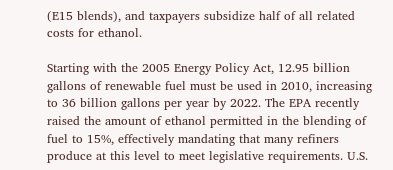(E15 blends), and taxpayers subsidize half of all related costs for ethanol.

Starting with the 2005 Energy Policy Act, 12.95 billion gallons of renewable fuel must be used in 2010, increasing to 36 billion gallons per year by 2022. The EPA recently raised the amount of ethanol permitted in the blending of fuel to 15%, effectively mandating that many refiners produce at this level to meet legislative requirements. U.S.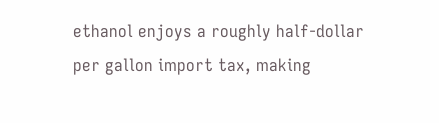ethanol enjoys a roughly half-dollar per gallon import tax, making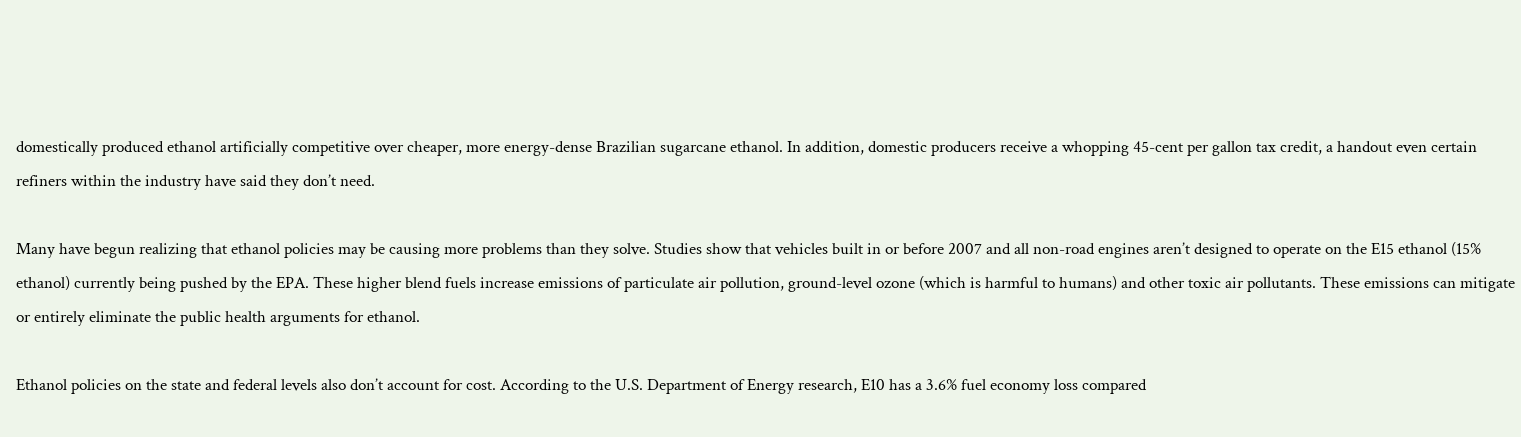domestically produced ethanol artificially competitive over cheaper, more energy-dense Brazilian sugarcane ethanol. In addition, domestic producers receive a whopping 45-cent per gallon tax credit, a handout even certain refiners within the industry have said they don’t need.

Many have begun realizing that ethanol policies may be causing more problems than they solve. Studies show that vehicles built in or before 2007 and all non-road engines aren’t designed to operate on the E15 ethanol (15% ethanol) currently being pushed by the EPA. These higher blend fuels increase emissions of particulate air pollution, ground-level ozone (which is harmful to humans) and other toxic air pollutants. These emissions can mitigate or entirely eliminate the public health arguments for ethanol.

Ethanol policies on the state and federal levels also don’t account for cost. According to the U.S. Department of Energy research, E10 has a 3.6% fuel economy loss compared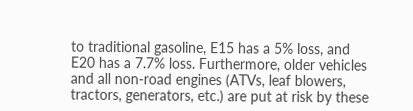to traditional gasoline, E15 has a 5% loss, and E20 has a 7.7% loss. Furthermore, older vehicles and all non-road engines (ATVs, leaf blowers, tractors, generators, etc.) are put at risk by these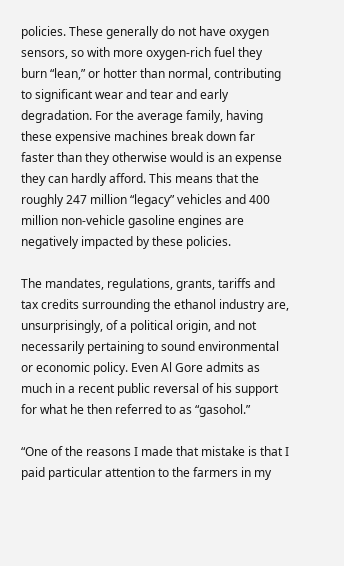policies. These generally do not have oxygen sensors, so with more oxygen-rich fuel they burn “lean,” or hotter than normal, contributing to significant wear and tear and early degradation. For the average family, having these expensive machines break down far faster than they otherwise would is an expense they can hardly afford. This means that the roughly 247 million “legacy” vehicles and 400 million non-vehicle gasoline engines are negatively impacted by these policies.

The mandates, regulations, grants, tariffs and tax credits surrounding the ethanol industry are, unsurprisingly, of a political origin, and not necessarily pertaining to sound environmental or economic policy. Even Al Gore admits as much in a recent public reversal of his support for what he then referred to as “gasohol.”

“One of the reasons I made that mistake is that I paid particular attention to the farmers in my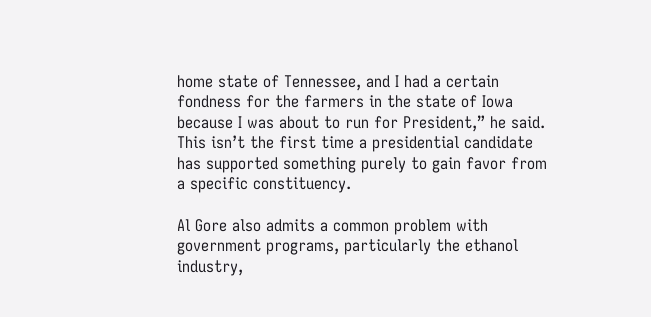home state of Tennessee, and I had a certain fondness for the farmers in the state of Iowa because I was about to run for President,” he said. This isn’t the first time a presidential candidate has supported something purely to gain favor from a specific constituency.

Al Gore also admits a common problem with government programs, particularly the ethanol industry,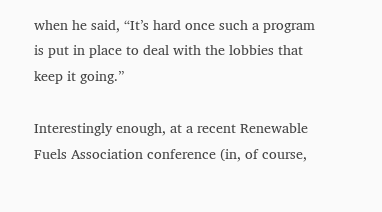when he said, “It’s hard once such a program is put in place to deal with the lobbies that keep it going.”

Interestingly enough, at a recent Renewable Fuels Association conference (in, of course,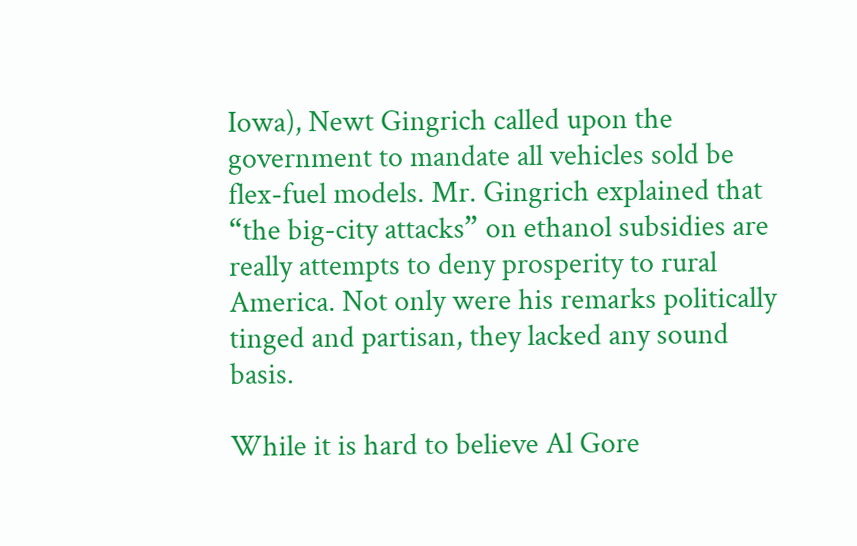Iowa), Newt Gingrich called upon the government to mandate all vehicles sold be flex-fuel models. Mr. Gingrich explained that “the big-city attacks” on ethanol subsidies are really attempts to deny prosperity to rural America. Not only were his remarks politically tinged and partisan, they lacked any sound basis.

While it is hard to believe Al Gore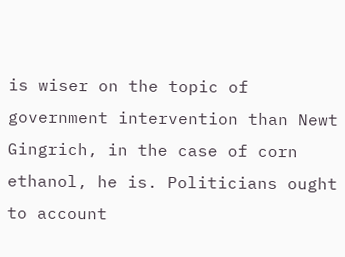is wiser on the topic of government intervention than Newt Gingrich, in the case of corn ethanol, he is. Politicians ought to account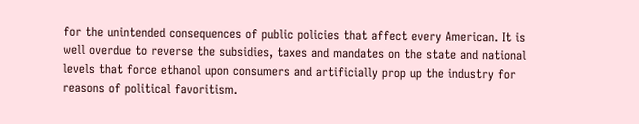for the unintended consequences of public policies that affect every American. It is well overdue to reverse the subsidies, taxes and mandates on the state and national levels that force ethanol upon consumers and artificially prop up the industry for reasons of political favoritism.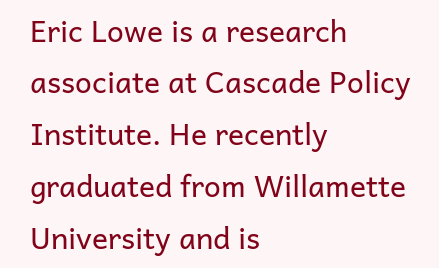Eric Lowe is a research associate at Cascade Policy Institute. He recently graduated from Willamette University and is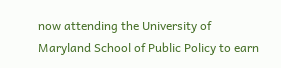now attending the University of Maryland School of Public Policy to earn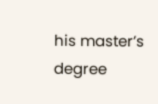his master’s degree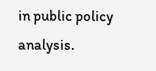in public policy analysis.